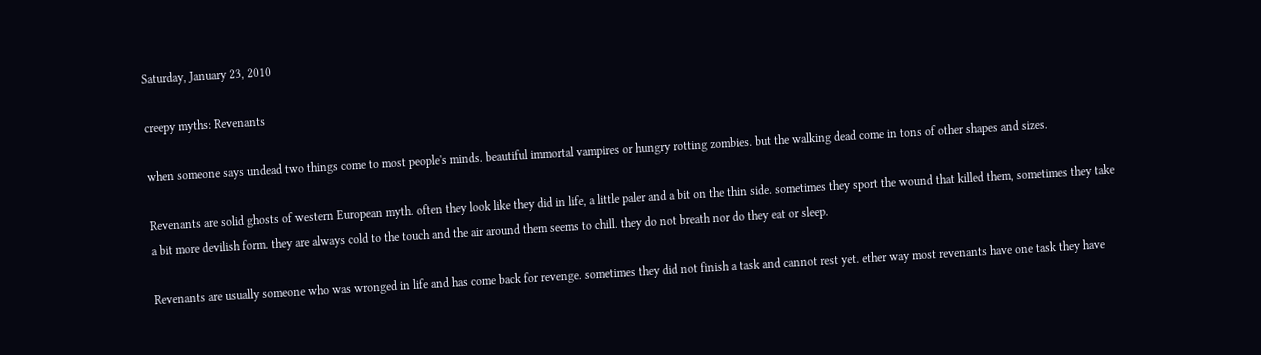Saturday, January 23, 2010

creepy myths: Revenants

when someone says undead two things come to most people's minds. beautiful immortal vampires or hungry rotting zombies. but the walking dead come in tons of other shapes and sizes.

Revenants are solid ghosts of western European myth. often they look like they did in life, a little paler and a bit on the thin side. sometimes they sport the wound that killed them, sometimes they take a bit more devilish form. they are always cold to the touch and the air around them seems to chill. they do not breath nor do they eat or sleep.

Revenants are usually someone who was wronged in life and has come back for revenge. sometimes they did not finish a task and cannot rest yet. ether way most revenants have one task they have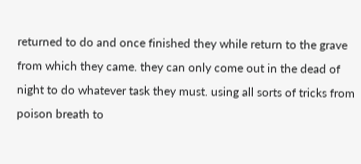returned to do and once finished they while return to the grave from which they came. they can only come out in the dead of night to do whatever task they must. using all sorts of tricks from poison breath to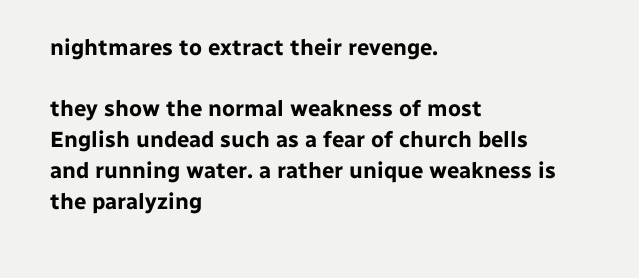nightmares to extract their revenge.

they show the normal weakness of most English undead such as a fear of church bells and running water. a rather unique weakness is the paralyzing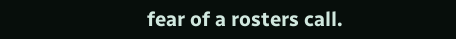fear of a rosters call.